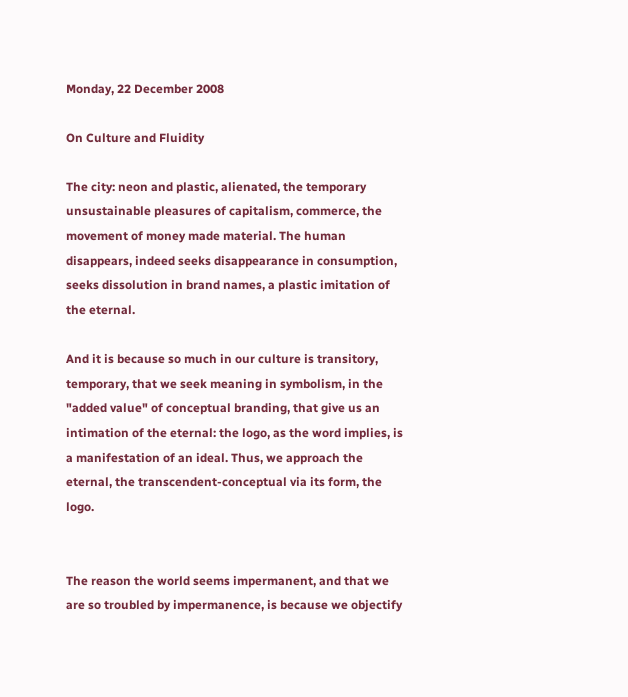Monday, 22 December 2008

On Culture and Fluidity

The city: neon and plastic, alienated, the temporary unsustainable pleasures of capitalism, commerce, the movement of money made material. The human disappears, indeed seeks disappearance in consumption, seeks dissolution in brand names, a plastic imitation of the eternal.

And it is because so much in our culture is transitory, temporary, that we seek meaning in symbolism, in the "added value" of conceptual branding, that give us an intimation of the eternal: the logo, as the word implies, is a manifestation of an ideal. Thus, we approach the eternal, the transcendent-conceptual via its form, the logo.


The reason the world seems impermanent, and that we are so troubled by impermanence, is because we objectify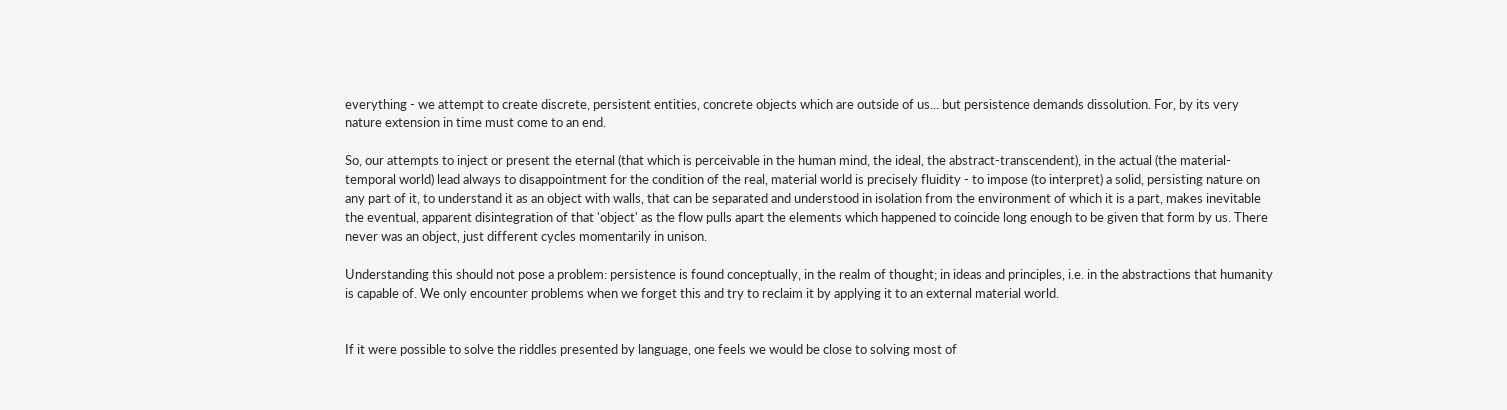everything - we attempt to create discrete, persistent entities, concrete objects which are outside of us... but persistence demands dissolution. For, by its very nature extension in time must come to an end.

So, our attempts to inject or present the eternal (that which is perceivable in the human mind, the ideal, the abstract-transcendent), in the actual (the material-temporal world) lead always to disappointment for the condition of the real, material world is precisely fluidity - to impose (to interpret) a solid, persisting nature on any part of it, to understand it as an object with walls, that can be separated and understood in isolation from the environment of which it is a part, makes inevitable the eventual, apparent disintegration of that 'object' as the flow pulls apart the elements which happened to coincide long enough to be given that form by us. There never was an object, just different cycles momentarily in unison.

Understanding this should not pose a problem: persistence is found conceptually, in the realm of thought; in ideas and principles, i.e. in the abstractions that humanity is capable of. We only encounter problems when we forget this and try to reclaim it by applying it to an external material world.


If it were possible to solve the riddles presented by language, one feels we would be close to solving most of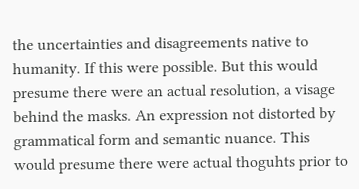the uncertainties and disagreements native to humanity. If this were possible. But this would presume there were an actual resolution, a visage behind the masks. An expression not distorted by grammatical form and semantic nuance. This would presume there were actual thoguhts prior to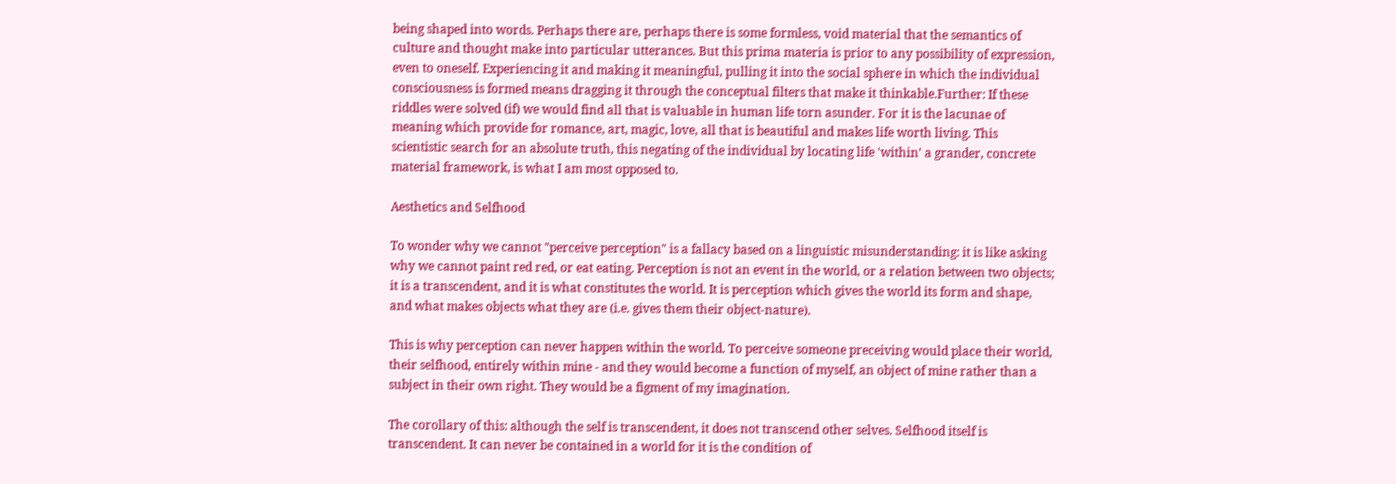being shaped into words. Perhaps there are, perhaps there is some formless, void material that the semantics of culture and thought make into particular utterances. But this prima materia is prior to any possibility of expression, even to oneself. Experiencing it and making it meaningful, pulling it into the social sphere in which the individual consciousness is formed means dragging it through the conceptual filters that make it thinkable.Further: If these riddles were solved (if) we would find all that is valuable in human life torn asunder. For it is the lacunae of meaning which provide for romance, art, magic, love, all that is beautiful and makes life worth living. This scientistic search for an absolute truth, this negating of the individual by locating life 'within' a grander, concrete material framework, is what I am most opposed to.

Aesthetics and Selfhood

To wonder why we cannot "perceive perception" is a fallacy based on a linguistic misunderstanding: it is like asking why we cannot paint red red, or eat eating. Perception is not an event in the world, or a relation between two objects; it is a transcendent, and it is what constitutes the world. It is perception which gives the world its form and shape, and what makes objects what they are (i.e. gives them their object-nature).

This is why perception can never happen within the world. To perceive someone preceiving would place their world, their selfhood, entirely within mine - and they would become a function of myself, an object of mine rather than a subject in their own right. They would be a figment of my imagination.

The corollary of this: although the self is transcendent, it does not transcend other selves. Selfhood itself is transcendent. It can never be contained in a world for it is the condition of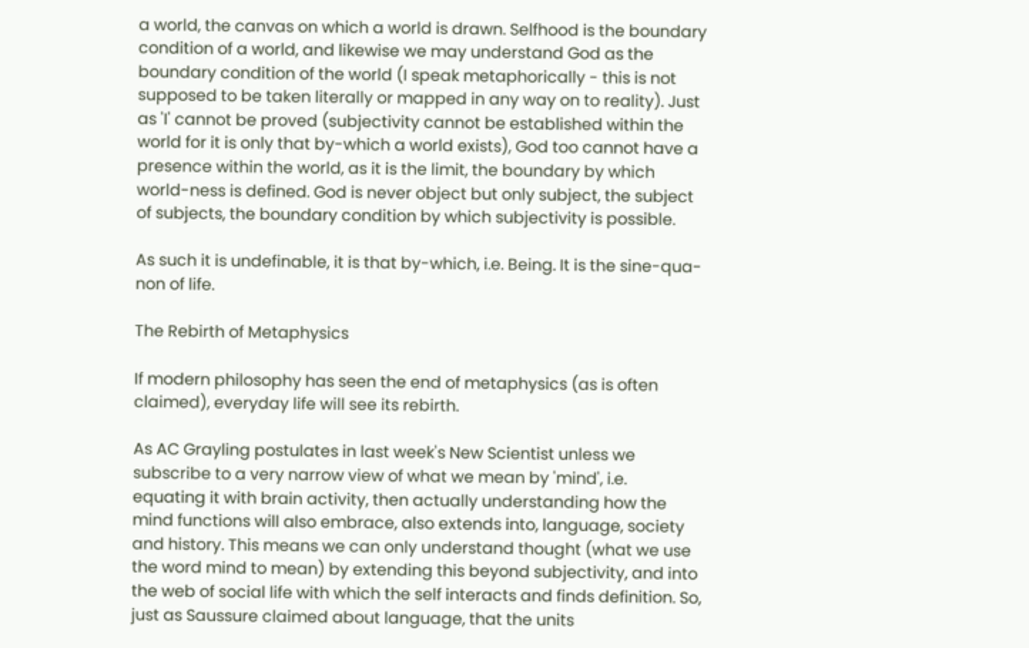a world, the canvas on which a world is drawn. Selfhood is the boundary condition of a world, and likewise we may understand God as the boundary condition of the world (I speak metaphorically - this is not supposed to be taken literally or mapped in any way on to reality). Just as 'I' cannot be proved (subjectivity cannot be established within the world for it is only that by-which a world exists), God too cannot have a presence within the world, as it is the limit, the boundary by which world-ness is defined. God is never object but only subject, the subject of subjects, the boundary condition by which subjectivity is possible.

As such it is undefinable, it is that by-which, i.e. Being. It is the sine-qua-non of life.

The Rebirth of Metaphysics

If modern philosophy has seen the end of metaphysics (as is often claimed), everyday life will see its rebirth.

As AC Grayling postulates in last week's New Scientist unless we subscribe to a very narrow view of what we mean by 'mind', i.e. equating it with brain activity, then actually understanding how the mind functions will also embrace, also extends into, language, society and history. This means we can only understand thought (what we use the word mind to mean) by extending this beyond subjectivity, and into the web of social life with which the self interacts and finds definition. So, just as Saussure claimed about language, that the units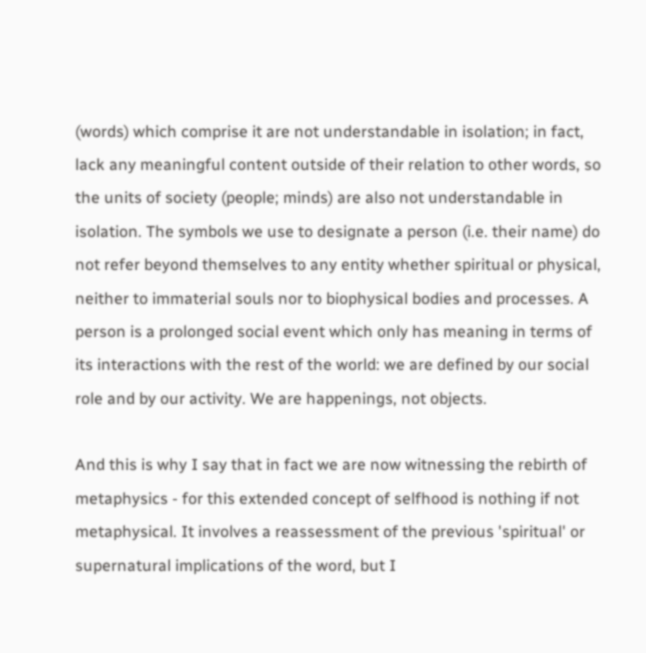(words) which comprise it are not understandable in isolation; in fact, lack any meaningful content outside of their relation to other words, so the units of society (people; minds) are also not understandable in isolation. The symbols we use to designate a person (i.e. their name) do not refer beyond themselves to any entity whether spiritual or physical, neither to immaterial souls nor to biophysical bodies and processes. A person is a prolonged social event which only has meaning in terms of its interactions with the rest of the world: we are defined by our social role and by our activity. We are happenings, not objects.

And this is why I say that in fact we are now witnessing the rebirth of metaphysics - for this extended concept of selfhood is nothing if not metaphysical. It involves a reassessment of the previous 'spiritual' or supernatural implications of the word, but I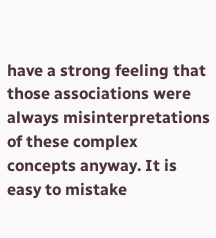have a strong feeling that those associations were always misinterpretations of these complex concepts anyway. It is easy to mistake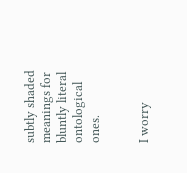subtly shaded meanings for bluntly literal ontological ones.


I worry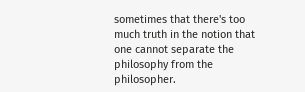sometimes that there's too much truth in the notion that one cannot separate the philosophy from the philosopher.